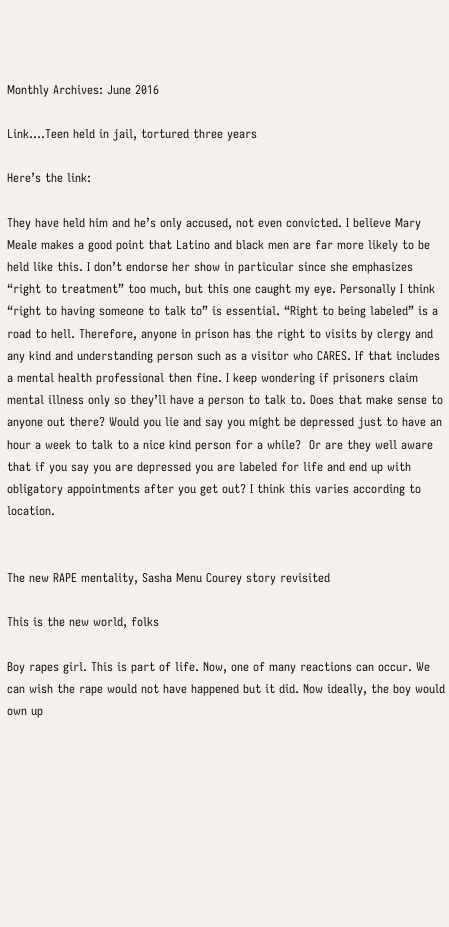Monthly Archives: June 2016

Link….Teen held in jail, tortured three years

Here’s the link:

They have held him and he’s only accused, not even convicted. I believe Mary Meale makes a good point that Latino and black men are far more likely to be held like this. I don’t endorse her show in particular since she emphasizes “right to treatment” too much, but this one caught my eye. Personally I think “right to having someone to talk to” is essential. “Right to being labeled” is a road to hell. Therefore, anyone in prison has the right to visits by clergy and any kind and understanding person such as a visitor who CARES. If that includes a mental health professional then fine. I keep wondering if prisoners claim mental illness only so they’ll have a person to talk to. Does that make sense to anyone out there? Would you lie and say you might be depressed just to have an hour a week to talk to a nice kind person for a while?  Or are they well aware that if you say you are depressed you are labeled for life and end up with obligatory appointments after you get out? I think this varies according to location.


The new RAPE mentality, Sasha Menu Courey story revisited

This is the new world, folks

Boy rapes girl. This is part of life. Now, one of many reactions can occur. We can wish the rape would not have happened but it did. Now ideally, the boy would own up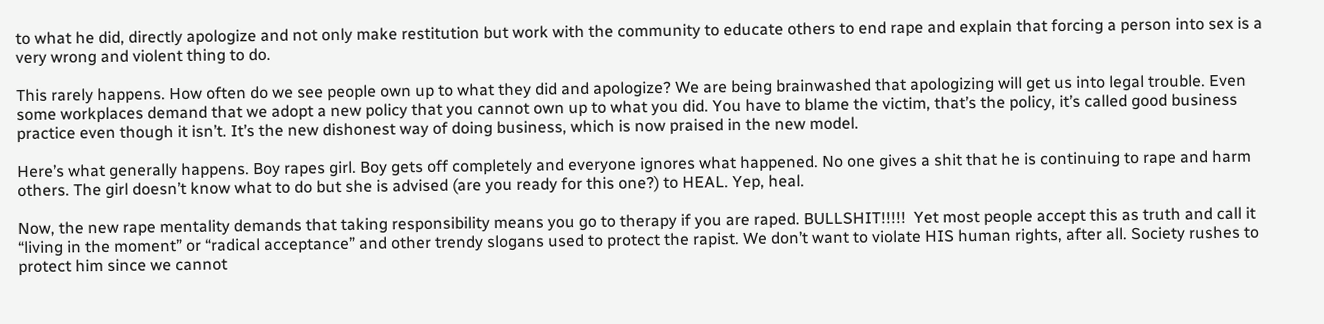to what he did, directly apologize and not only make restitution but work with the community to educate others to end rape and explain that forcing a person into sex is a very wrong and violent thing to do.

This rarely happens. How often do we see people own up to what they did and apologize? We are being brainwashed that apologizing will get us into legal trouble. Even some workplaces demand that we adopt a new policy that you cannot own up to what you did. You have to blame the victim, that’s the policy, it’s called good business practice even though it isn’t. It’s the new dishonest way of doing business, which is now praised in the new model.

Here’s what generally happens. Boy rapes girl. Boy gets off completely and everyone ignores what happened. No one gives a shit that he is continuing to rape and harm others. The girl doesn’t know what to do but she is advised (are you ready for this one?) to HEAL. Yep, heal.

Now, the new rape mentality demands that taking responsibility means you go to therapy if you are raped. BULLSHIT!!!!!  Yet most people accept this as truth and call it “living in the moment” or “radical acceptance” and other trendy slogans used to protect the rapist. We don’t want to violate HIS human rights, after all. Society rushes to protect him since we cannot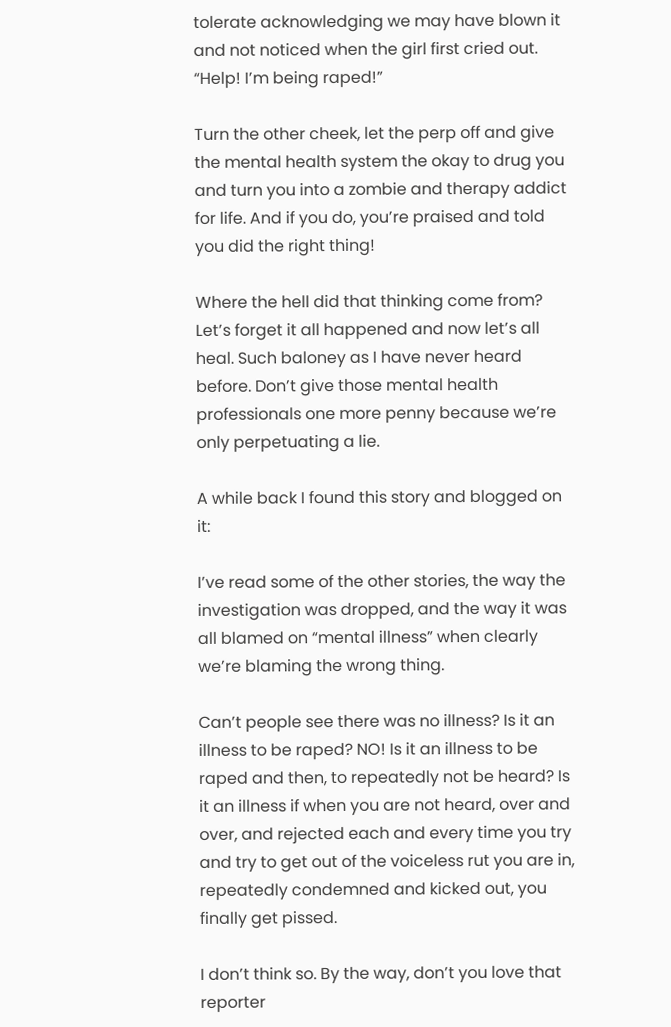tolerate acknowledging we may have blown it and not noticed when the girl first cried out. “Help! I’m being raped!”

Turn the other cheek, let the perp off and give the mental health system the okay to drug you and turn you into a zombie and therapy addict for life. And if you do, you’re praised and told you did the right thing!

Where the hell did that thinking come from? Let’s forget it all happened and now let’s all heal. Such baloney as I have never heard before. Don’t give those mental health professionals one more penny because we’re only perpetuating a lie.

A while back I found this story and blogged on it:

I’ve read some of the other stories, the way the investigation was dropped, and the way it was all blamed on “mental illness” when clearly we’re blaming the wrong thing.

Can’t people see there was no illness? Is it an illness to be raped? NO! Is it an illness to be raped and then, to repeatedly not be heard? Is it an illness if when you are not heard, over and over, and rejected each and every time you try and try to get out of the voiceless rut you are in, repeatedly condemned and kicked out, you finally get pissed.

I don’t think so. By the way, don’t you love that reporter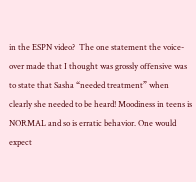in the ESPN video?  The one statement the voice-over made that I thought was grossly offensive was to state that Sasha “needed treatment” when clearly she needed to be heard! Moodiness in teens is NORMAL and so is erratic behavior. One would expect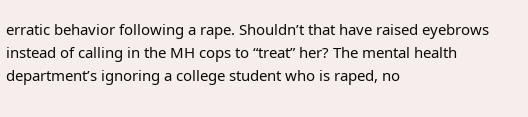erratic behavior following a rape. Shouldn’t that have raised eyebrows instead of calling in the MH cops to “treat” her? The mental health department’s ignoring a college student who is raped, no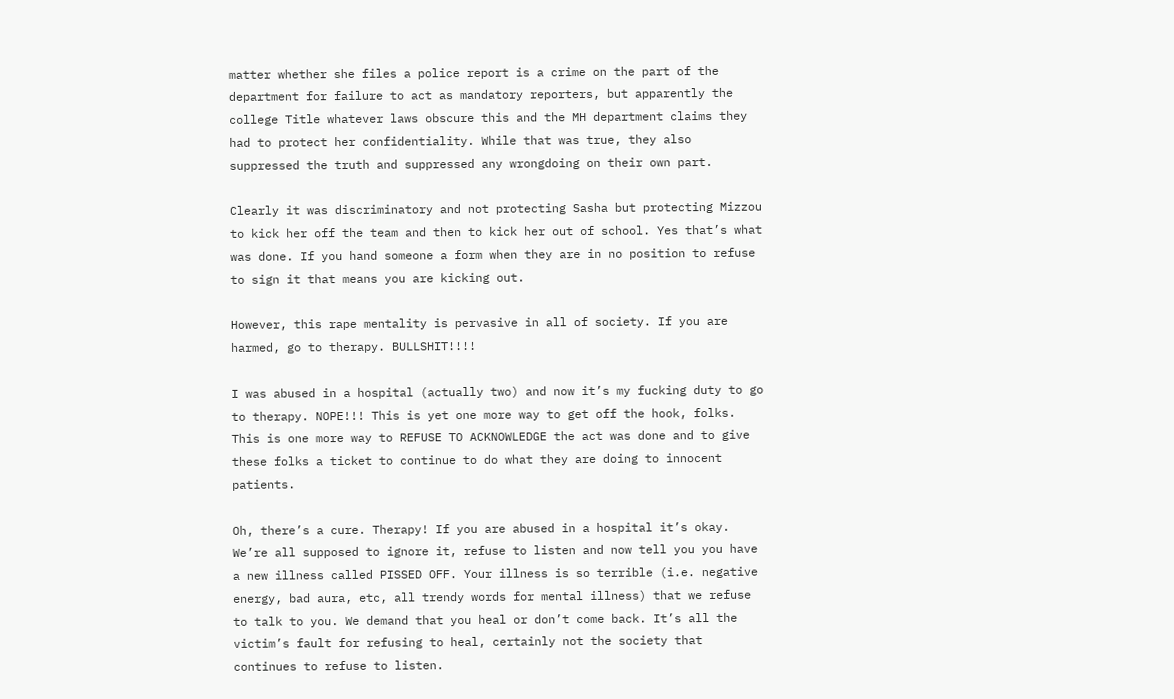matter whether she files a police report is a crime on the part of the department for failure to act as mandatory reporters, but apparently the college Title whatever laws obscure this and the MH department claims they had to protect her confidentiality. While that was true, they also suppressed the truth and suppressed any wrongdoing on their own part.

Clearly it was discriminatory and not protecting Sasha but protecting Mizzou to kick her off the team and then to kick her out of school. Yes that’s what was done. If you hand someone a form when they are in no position to refuse to sign it that means you are kicking out.

However, this rape mentality is pervasive in all of society. If you are harmed, go to therapy. BULLSHIT!!!!

I was abused in a hospital (actually two) and now it’s my fucking duty to go to therapy. NOPE!!! This is yet one more way to get off the hook, folks. This is one more way to REFUSE TO ACKNOWLEDGE the act was done and to give these folks a ticket to continue to do what they are doing to innocent patients.

Oh, there’s a cure. Therapy! If you are abused in a hospital it’s okay. We’re all supposed to ignore it, refuse to listen and now tell you you have a new illness called PISSED OFF. Your illness is so terrible (i.e. negative energy, bad aura, etc, all trendy words for mental illness) that we refuse to talk to you. We demand that you heal or don’t come back. It’s all the victim’s fault for refusing to heal, certainly not the society that continues to refuse to listen.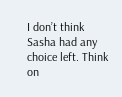I don’t think Sasha had any choice left. Think on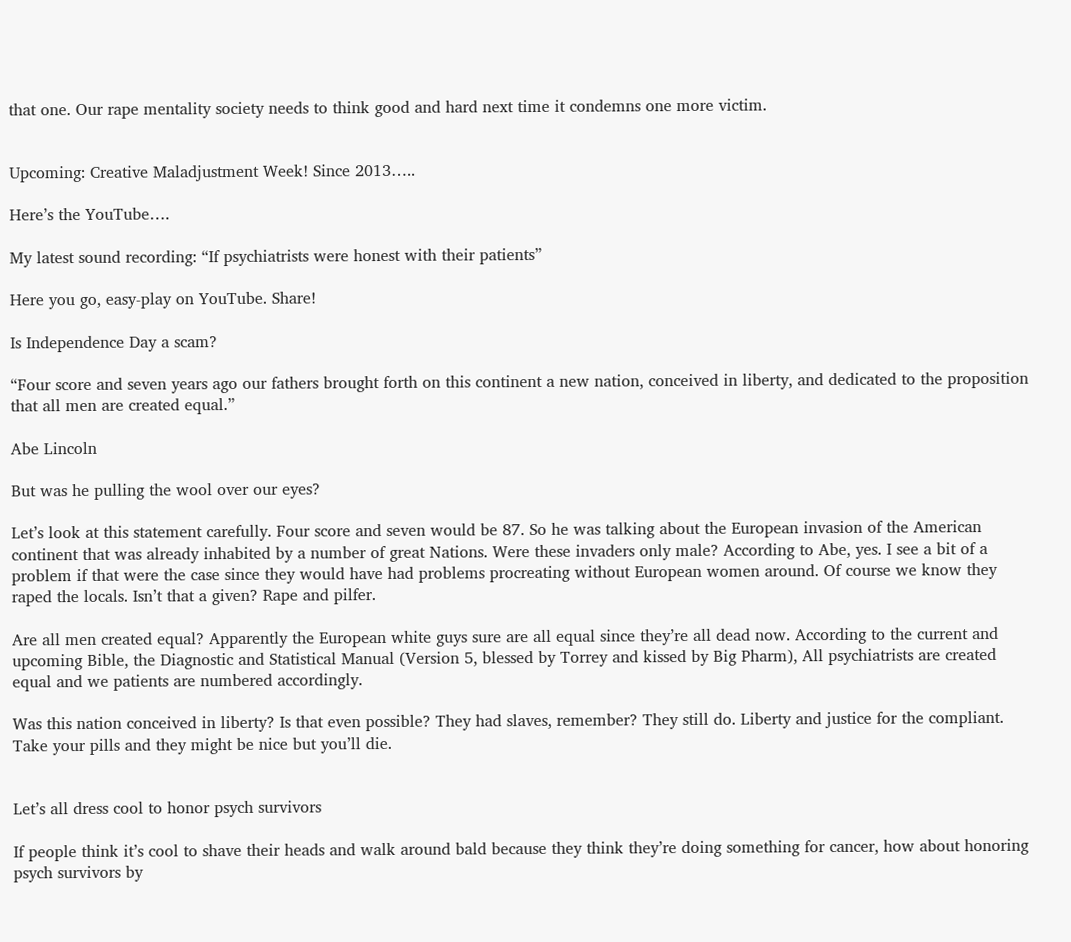that one. Our rape mentality society needs to think good and hard next time it condemns one more victim.


Upcoming: Creative Maladjustment Week! Since 2013…..

Here’s the YouTube….

My latest sound recording: “If psychiatrists were honest with their patients”

Here you go, easy-play on YouTube. Share!

Is Independence Day a scam?

“Four score and seven years ago our fathers brought forth on this continent a new nation, conceived in liberty, and dedicated to the proposition that all men are created equal.”

Abe Lincoln

But was he pulling the wool over our eyes?

Let’s look at this statement carefully. Four score and seven would be 87. So he was talking about the European invasion of the American continent that was already inhabited by a number of great Nations. Were these invaders only male? According to Abe, yes. I see a bit of a problem if that were the case since they would have had problems procreating without European women around. Of course we know they raped the locals. Isn’t that a given? Rape and pilfer.

Are all men created equal? Apparently the European white guys sure are all equal since they’re all dead now. According to the current and upcoming Bible, the Diagnostic and Statistical Manual (Version 5, blessed by Torrey and kissed by Big Pharm), All psychiatrists are created equal and we patients are numbered accordingly.

Was this nation conceived in liberty? Is that even possible? They had slaves, remember? They still do. Liberty and justice for the compliant. Take your pills and they might be nice but you’ll die.


Let’s all dress cool to honor psych survivors

If people think it’s cool to shave their heads and walk around bald because they think they’re doing something for cancer, how about honoring psych survivors by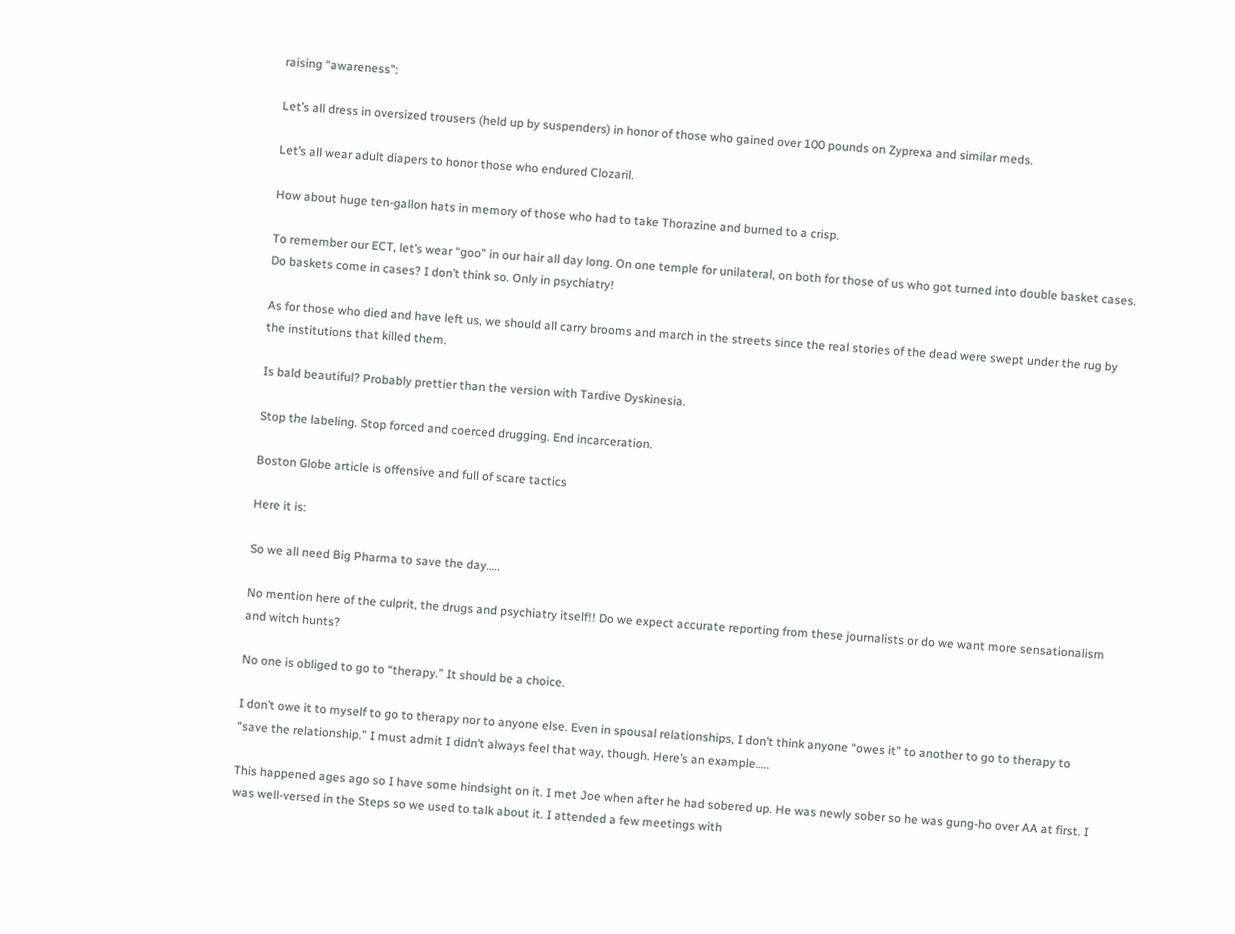raising “awareness”:

Let’s all dress in oversized trousers (held up by suspenders) in honor of those who gained over 100 pounds on Zyprexa and similar meds.

Let’s all wear adult diapers to honor those who endured Clozaril.

How about huge ten-gallon hats in memory of those who had to take Thorazine and burned to a crisp.

To remember our ECT, let’s wear “goo” in our hair all day long. On one temple for unilateral, on both for those of us who got turned into double basket cases. Do baskets come in cases? I don’t think so. Only in psychiatry!

As for those who died and have left us, we should all carry brooms and march in the streets since the real stories of the dead were swept under the rug by the institutions that killed them.

Is bald beautiful? Probably prettier than the version with Tardive Dyskinesia.

Stop the labeling. Stop forced and coerced drugging. End incarceration.

Boston Globe article is offensive and full of scare tactics

Here it is:

So we all need Big Pharma to save the day…..

No mention here of the culprit, the drugs and psychiatry itself!! Do we expect accurate reporting from these journalists or do we want more sensationalism and witch hunts?

No one is obliged to go to “therapy.” It should be a choice.

I don’t owe it to myself to go to therapy nor to anyone else. Even in spousal relationships, I don’t think anyone “owes it” to another to go to therapy to “save the relationship.” I must admit I didn’t always feel that way, though. Here’s an example…..

This happened ages ago so I have some hindsight on it. I met Joe when after he had sobered up. He was newly sober so he was gung-ho over AA at first. I was well-versed in the Steps so we used to talk about it. I attended a few meetings with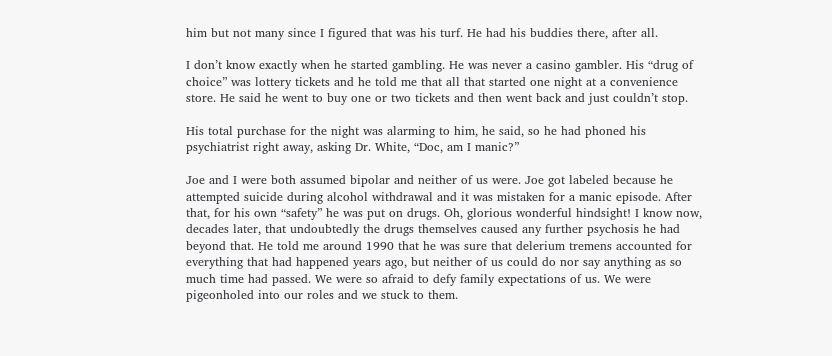him but not many since I figured that was his turf. He had his buddies there, after all.

I don’t know exactly when he started gambling. He was never a casino gambler. His “drug of choice” was lottery tickets and he told me that all that started one night at a convenience store. He said he went to buy one or two tickets and then went back and just couldn’t stop.

His total purchase for the night was alarming to him, he said, so he had phoned his psychiatrist right away, asking Dr. White, “Doc, am I manic?”

Joe and I were both assumed bipolar and neither of us were. Joe got labeled because he attempted suicide during alcohol withdrawal and it was mistaken for a manic episode. After that, for his own “safety” he was put on drugs. Oh, glorious wonderful hindsight! I know now, decades later, that undoubtedly the drugs themselves caused any further psychosis he had beyond that. He told me around 1990 that he was sure that delerium tremens accounted for everything that had happened years ago, but neither of us could do nor say anything as so much time had passed. We were so afraid to defy family expectations of us. We were pigeonholed into our roles and we stuck to them.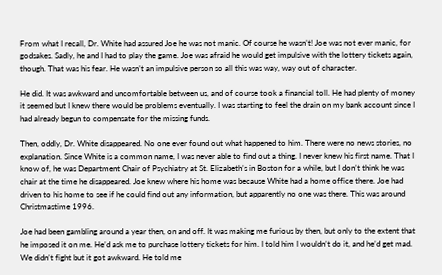From what I recall, Dr. White had assured Joe he was not manic. Of course he wasn’t! Joe was not ever manic, for godsakes. Sadly, he and I had to play the game. Joe was afraid he would get impulsive with the lottery tickets again, though. That was his fear. He wasn’t an impulsive person so all this was way, way out of character.

He did. It was awkward and uncomfortable between us, and of course took a financial toll. He had plenty of money it seemed but I knew there would be problems eventually. I was starting to feel the drain on my bank account since I had already begun to compensate for the missing funds.

Then, oddly, Dr. White disappeared. No one ever found out what happened to him. There were no news stories, no explanation. Since White is a common name, I was never able to find out a thing. I never knew his first name. That I know of, he was Department Chair of Psychiatry at St. Elizabeth’s in Boston for a while, but I don’t think he was chair at the time he disappeared. Joe knew where his home was because White had a home office there. Joe had driven to his home to see if he could find out any information, but apparently no one was there. This was around Christmastime 1996.

Joe had been gambling around a year then, on and off. It was making me furious by then, but only to the extent that he imposed it on me. He’d ask me to purchase lottery tickets for him. I told him I wouldn’t do it, and he’d get mad. We didn’t fight but it got awkward. He told me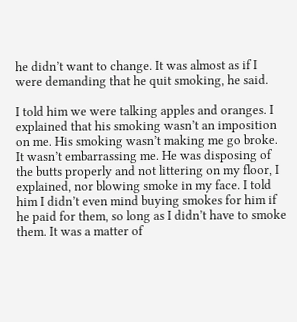he didn’t want to change. It was almost as if I were demanding that he quit smoking, he said.

I told him we were talking apples and oranges. I explained that his smoking wasn’t an imposition on me. His smoking wasn’t making me go broke. It wasn’t embarrassing me. He was disposing of the butts properly and not littering on my floor, I explained, nor blowing smoke in my face. I told him I didn’t even mind buying smokes for him if he paid for them, so long as I didn’t have to smoke them. It was a matter of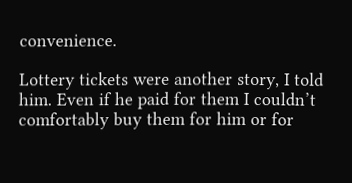convenience.

Lottery tickets were another story, I told him. Even if he paid for them I couldn’t comfortably buy them for him or for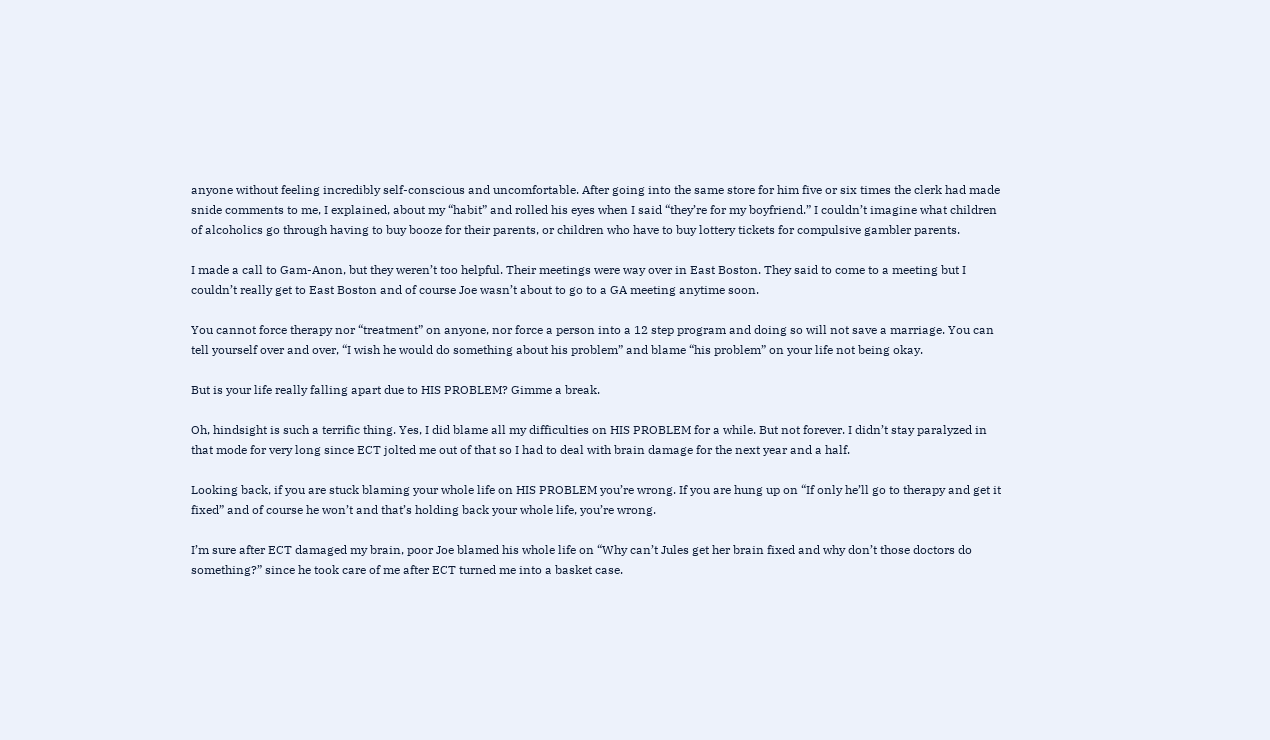anyone without feeling incredibly self-conscious and uncomfortable. After going into the same store for him five or six times the clerk had made snide comments to me, I explained, about my “habit” and rolled his eyes when I said “they’re for my boyfriend.” I couldn’t imagine what children of alcoholics go through having to buy booze for their parents, or children who have to buy lottery tickets for compulsive gambler parents.

I made a call to Gam-Anon, but they weren’t too helpful. Their meetings were way over in East Boston. They said to come to a meeting but I couldn’t really get to East Boston and of course Joe wasn’t about to go to a GA meeting anytime soon.

You cannot force therapy nor “treatment” on anyone, nor force a person into a 12 step program and doing so will not save a marriage. You can tell yourself over and over, “I wish he would do something about his problem” and blame “his problem” on your life not being okay.

But is your life really falling apart due to HIS PROBLEM? Gimme a break.

Oh, hindsight is such a terrific thing. Yes, I did blame all my difficulties on HIS PROBLEM for a while. But not forever. I didn’t stay paralyzed in that mode for very long since ECT jolted me out of that so I had to deal with brain damage for the next year and a half.

Looking back, if you are stuck blaming your whole life on HIS PROBLEM you’re wrong. If you are hung up on “If only he’ll go to therapy and get it fixed” and of course he won’t and that’s holding back your whole life, you’re wrong.

I’m sure after ECT damaged my brain, poor Joe blamed his whole life on “Why can’t Jules get her brain fixed and why don’t those doctors do something?” since he took care of me after ECT turned me into a basket case.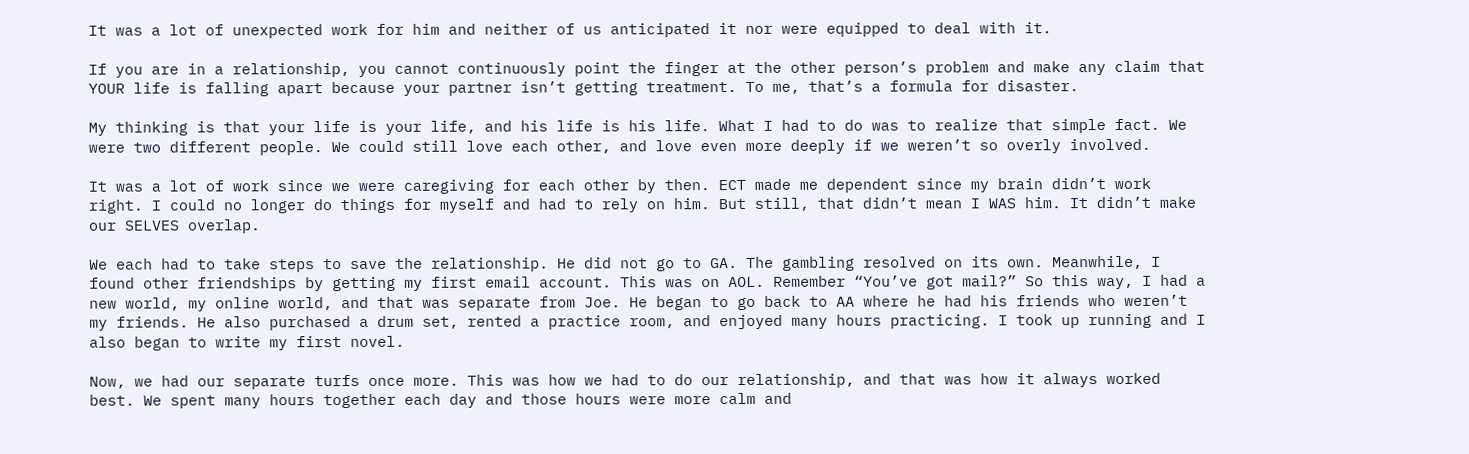It was a lot of unexpected work for him and neither of us anticipated it nor were equipped to deal with it.

If you are in a relationship, you cannot continuously point the finger at the other person’s problem and make any claim that YOUR life is falling apart because your partner isn’t getting treatment. To me, that’s a formula for disaster.

My thinking is that your life is your life, and his life is his life. What I had to do was to realize that simple fact. We were two different people. We could still love each other, and love even more deeply if we weren’t so overly involved.

It was a lot of work since we were caregiving for each other by then. ECT made me dependent since my brain didn’t work right. I could no longer do things for myself and had to rely on him. But still, that didn’t mean I WAS him. It didn’t make our SELVES overlap.

We each had to take steps to save the relationship. He did not go to GA. The gambling resolved on its own. Meanwhile, I found other friendships by getting my first email account. This was on AOL. Remember “You’ve got mail?” So this way, I had a new world, my online world, and that was separate from Joe. He began to go back to AA where he had his friends who weren’t my friends. He also purchased a drum set, rented a practice room, and enjoyed many hours practicing. I took up running and I also began to write my first novel.

Now, we had our separate turfs once more. This was how we had to do our relationship, and that was how it always worked best. We spent many hours together each day and those hours were more calm and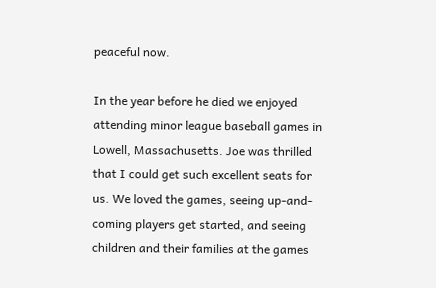peaceful now.

In the year before he died we enjoyed attending minor league baseball games in Lowell, Massachusetts. Joe was thrilled that I could get such excellent seats for us. We loved the games, seeing up-and-coming players get started, and seeing children and their families at the games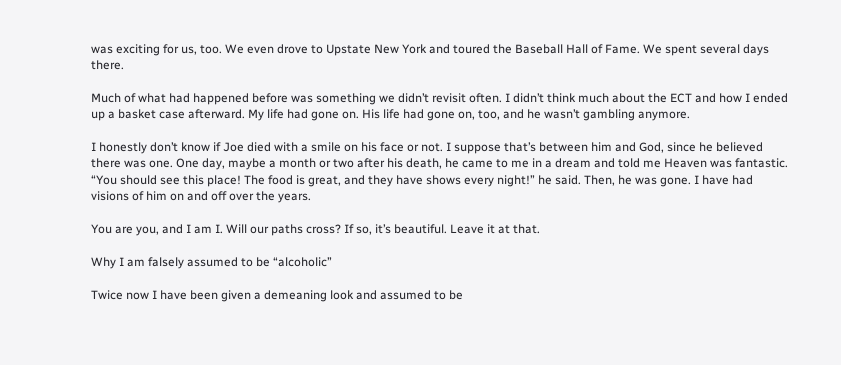was exciting for us, too. We even drove to Upstate New York and toured the Baseball Hall of Fame. We spent several days there.

Much of what had happened before was something we didn’t revisit often. I didn’t think much about the ECT and how I ended up a basket case afterward. My life had gone on. His life had gone on, too, and he wasn’t gambling anymore.

I honestly don’t know if Joe died with a smile on his face or not. I suppose that’s between him and God, since he believed there was one. One day, maybe a month or two after his death, he came to me in a dream and told me Heaven was fantastic. “You should see this place! The food is great, and they have shows every night!” he said. Then, he was gone. I have had visions of him on and off over the years.

You are you, and I am I. Will our paths cross? If so, it’s beautiful. Leave it at that.

Why I am falsely assumed to be “alcoholic”

Twice now I have been given a demeaning look and assumed to be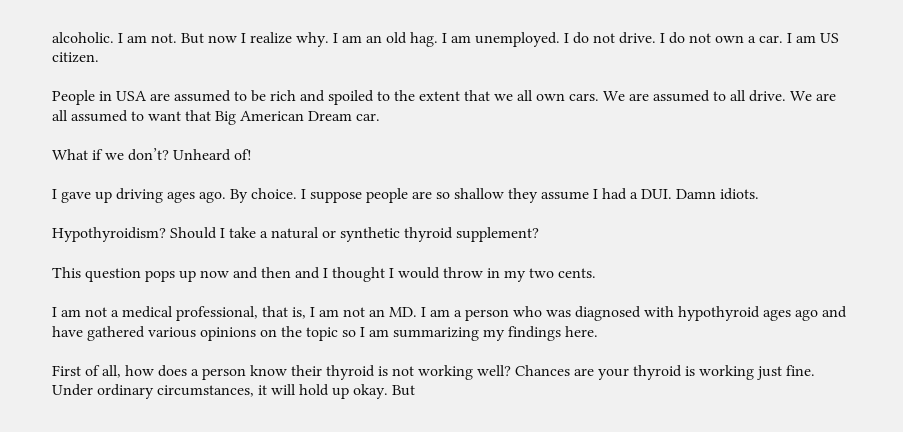alcoholic. I am not. But now I realize why. I am an old hag. I am unemployed. I do not drive. I do not own a car. I am US citizen.

People in USA are assumed to be rich and spoiled to the extent that we all own cars. We are assumed to all drive. We are all assumed to want that Big American Dream car.

What if we don’t? Unheard of!

I gave up driving ages ago. By choice. I suppose people are so shallow they assume I had a DUI. Damn idiots.

Hypothyroidism? Should I take a natural or synthetic thyroid supplement?

This question pops up now and then and I thought I would throw in my two cents.

I am not a medical professional, that is, I am not an MD. I am a person who was diagnosed with hypothyroid ages ago and have gathered various opinions on the topic so I am summarizing my findings here.

First of all, how does a person know their thyroid is not working well? Chances are your thyroid is working just fine. Under ordinary circumstances, it will hold up okay. But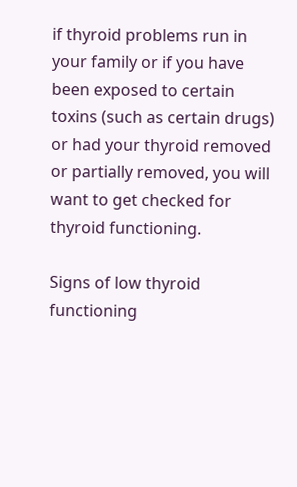if thyroid problems run in your family or if you have been exposed to certain toxins (such as certain drugs) or had your thyroid removed or partially removed, you will want to get checked for thyroid functioning.

Signs of low thyroid functioning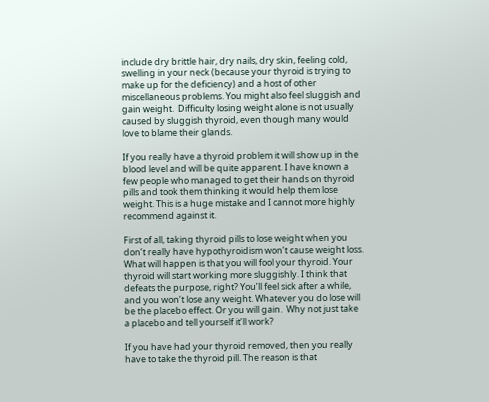include dry brittle hair, dry nails, dry skin, feeling cold, swelling in your neck (because your thyroid is trying to make up for the deficiency) and a host of other miscellaneous problems. You might also feel sluggish and gain weight.  Difficulty losing weight alone is not usually caused by sluggish thyroid, even though many would love to blame their glands.

If you really have a thyroid problem it will show up in the blood level and will be quite apparent. I have known a few people who managed to get their hands on thyroid pills and took them thinking it would help them lose weight. This is a huge mistake and I cannot more highly recommend against it.

First of all, taking thyroid pills to lose weight when you don’t really have hypothyroidism won’t cause weight loss. What will happen is that you will fool your thyroid. Your thyroid will start working more sluggishly. I think that defeats the purpose, right? You’ll feel sick after a while, and you won’t lose any weight. Whatever you do lose will be the placebo effect. Or you will gain.  Why not just take a placebo and tell yourself it’ll work?

If you have had your thyroid removed, then you really have to take the thyroid pill. The reason is that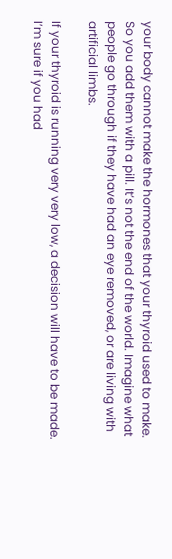your body cannot make the hormones that your thyroid used to make. So you add them with a pill. It’s not the end of the world. Imagine what people go through if they have had an eye removed, or are living with artificial limbs.

If your thyroid is running very very low, a decision will have to be made. I’m sure if you had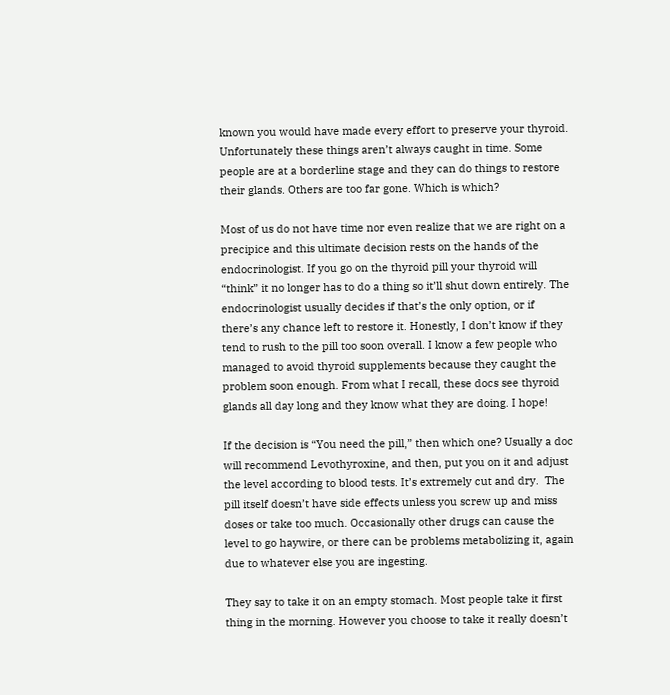known you would have made every effort to preserve your thyroid. Unfortunately these things aren’t always caught in time. Some people are at a borderline stage and they can do things to restore their glands. Others are too far gone. Which is which?

Most of us do not have time nor even realize that we are right on a precipice and this ultimate decision rests on the hands of the endocrinologist. If you go on the thyroid pill your thyroid will “think” it no longer has to do a thing so it’ll shut down entirely. The endocrinologist usually decides if that’s the only option, or if there’s any chance left to restore it. Honestly, I don’t know if they tend to rush to the pill too soon overall. I know a few people who managed to avoid thyroid supplements because they caught the problem soon enough. From what I recall, these docs see thyroid glands all day long and they know what they are doing. I hope!

If the decision is “You need the pill,” then which one? Usually a doc will recommend Levothyroxine, and then, put you on it and adjust the level according to blood tests. It’s extremely cut and dry.  The pill itself doesn’t have side effects unless you screw up and miss doses or take too much. Occasionally other drugs can cause the level to go haywire, or there can be problems metabolizing it, again due to whatever else you are ingesting.

They say to take it on an empty stomach. Most people take it first thing in the morning. However you choose to take it really doesn’t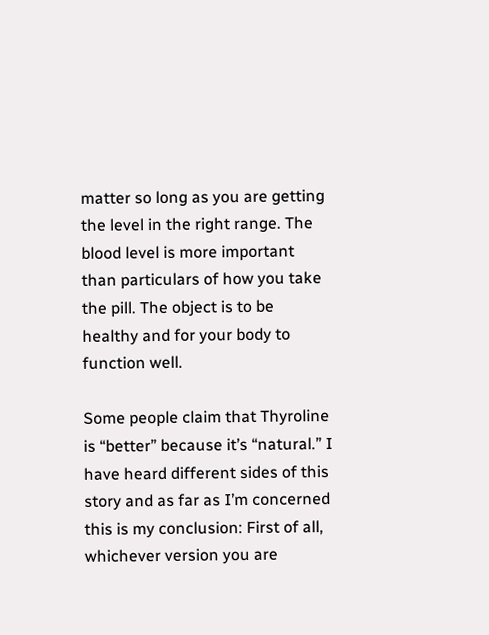matter so long as you are getting the level in the right range. The blood level is more important than particulars of how you take the pill. The object is to be healthy and for your body to function well.

Some people claim that Thyroline is “better” because it’s “natural.” I have heard different sides of this story and as far as I’m concerned this is my conclusion: First of all, whichever version you are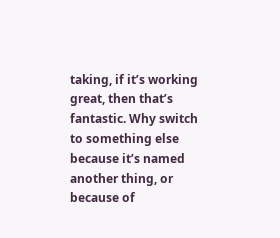taking, if it’s working great, then that’s fantastic. Why switch to something else because it’s named another thing, or because of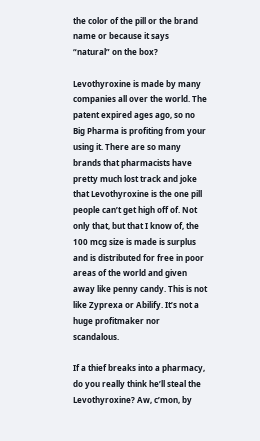the color of the pill or the brand name or because it says “natural” on the box?

Levothyroxine is made by many companies all over the world. The patent expired ages ago, so no Big Pharma is profiting from your using it. There are so many brands that pharmacists have pretty much lost track and joke that Levothyroxine is the one pill people can’t get high off of. Not only that, but that I know of, the 100 mcg size is made is surplus and is distributed for free in poor areas of the world and given away like penny candy. This is not like Zyprexa or Abilify. It’s not a huge profitmaker nor scandalous.

If a thief breaks into a pharmacy, do you really think he’ll steal the Levothyroxine? Aw, c’mon, by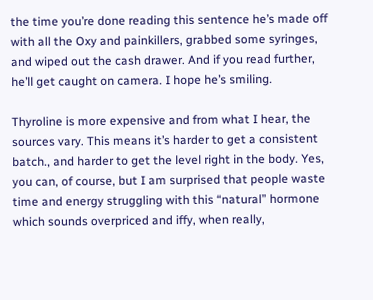the time you’re done reading this sentence he’s made off with all the Oxy and painkillers, grabbed some syringes, and wiped out the cash drawer. And if you read further, he’ll get caught on camera. I hope he’s smiling.

Thyroline is more expensive and from what I hear, the sources vary. This means it’s harder to get a consistent batch., and harder to get the level right in the body. Yes, you can, of course, but I am surprised that people waste time and energy struggling with this “natural” hormone which sounds overpriced and iffy, when really,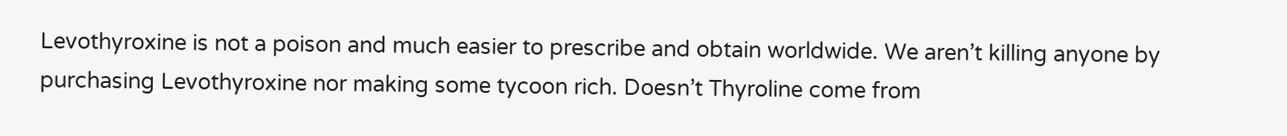Levothyroxine is not a poison and much easier to prescribe and obtain worldwide. We aren’t killing anyone by purchasing Levothyroxine nor making some tycoon rich. Doesn’t Thyroline come from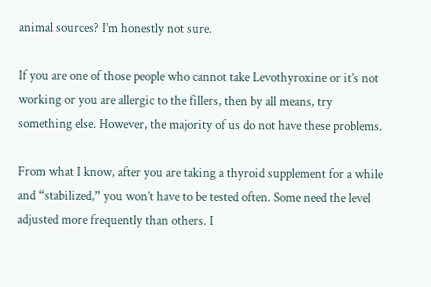animal sources? I’m honestly not sure.

If you are one of those people who cannot take Levothyroxine or it’s not working or you are allergic to the fillers, then by all means, try something else. However, the majority of us do not have these problems.

From what I know, after you are taking a thyroid supplement for a while and “stabilized,” you won’t have to be tested often. Some need the level adjusted more frequently than others. I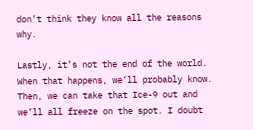don’t think they know all the reasons why.

Lastly, it’s not the end of the world. When that happens, we’ll probably know. Then, we can take that Ice-9 out and we’ll all freeze on the spot. I doubt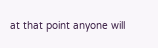at that point anyone will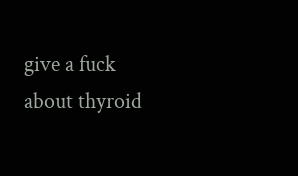give a fuck about thyroid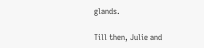glands.

Till then, Julie and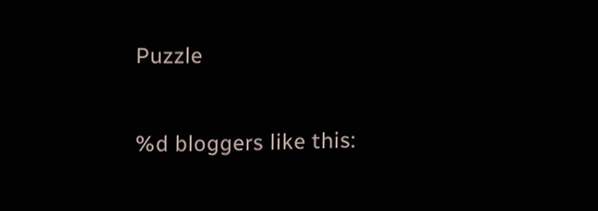Puzzle

%d bloggers like this: